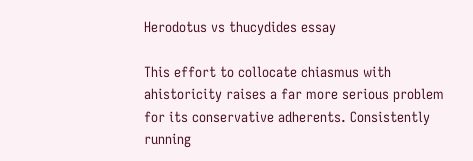Herodotus vs thucydides essay

This effort to collocate chiasmus with ahistoricity raises a far more serious problem for its conservative adherents. Consistently running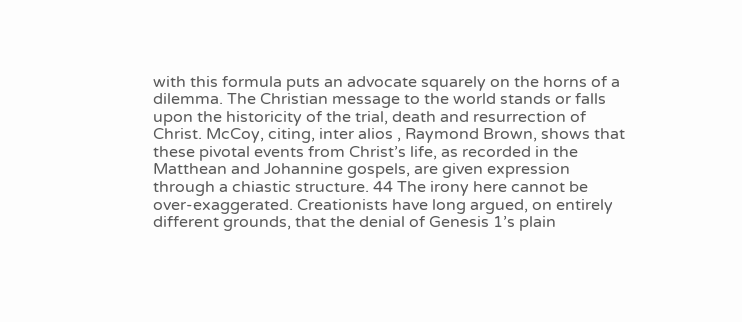with this formula puts an advocate squarely on the horns of a dilemma. The Christian message to the world stands or falls upon the historicity of the trial, death and resurrection of Christ. McCoy, citing, inter alios , Raymond Brown, shows that these pivotal events from Christ’s life, as recorded in the Matthean and Johannine gospels, are given expression through a chiastic structure. 44 The irony here cannot be over-exaggerated. Creationists have long argued, on entirely different grounds, that the denial of Genesis 1’s plain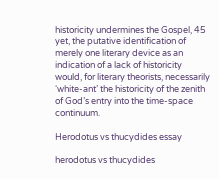historicity undermines the Gospel, 45 yet, the putative identification of merely one literary device as an indication of a lack of historicity would, for literary theorists, necessarily ‘white-ant’ the historicity of the zenith of God’s entry into the time-space continuum.

Herodotus vs thucydides essay

herodotus vs thucydides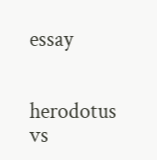essay


herodotus vs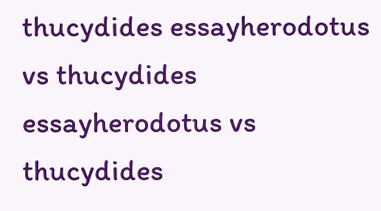thucydides essayherodotus vs thucydides essayherodotus vs thucydides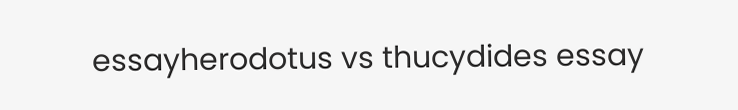essayherodotus vs thucydides essay